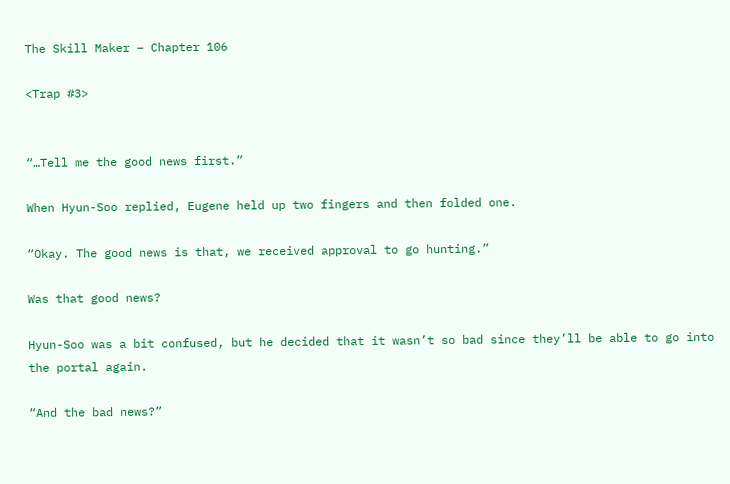The Skill Maker – Chapter 106

<Trap #3>


“…Tell me the good news first.”

When Hyun-Soo replied, Eugene held up two fingers and then folded one.

“Okay. The good news is that, we received approval to go hunting.”

Was that good news?

Hyun-Soo was a bit confused, but he decided that it wasn’t so bad since they’ll be able to go into the portal again.

“And the bad news?”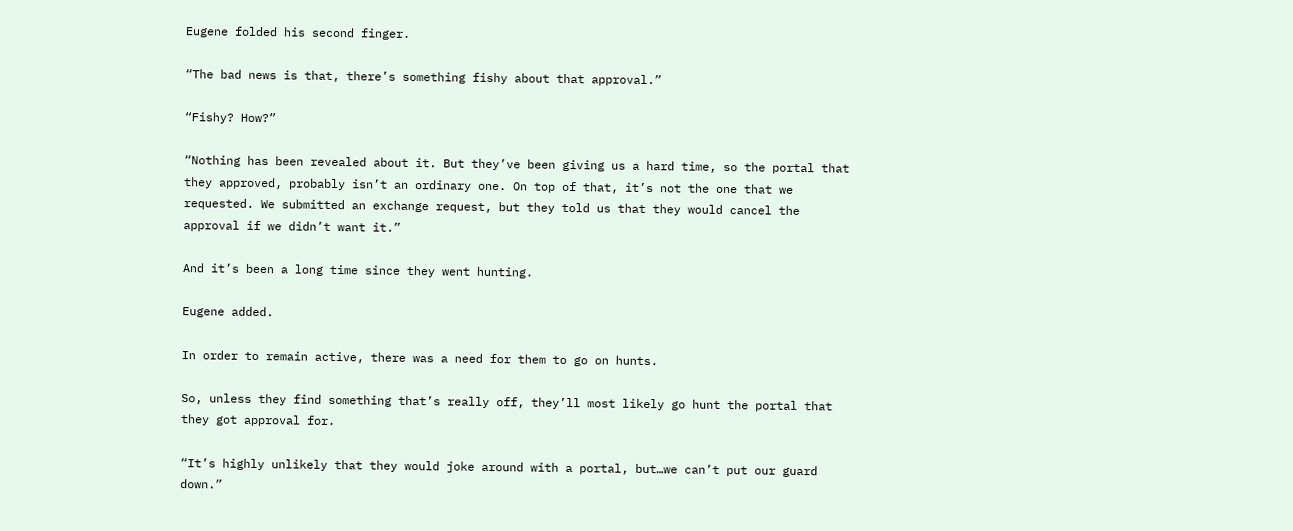Eugene folded his second finger.

“The bad news is that, there’s something fishy about that approval.”

“Fishy? How?”

“Nothing has been revealed about it. But they’ve been giving us a hard time, so the portal that they approved, probably isn’t an ordinary one. On top of that, it’s not the one that we requested. We submitted an exchange request, but they told us that they would cancel the approval if we didn’t want it.”

And it’s been a long time since they went hunting.

Eugene added.

In order to remain active, there was a need for them to go on hunts.

So, unless they find something that’s really off, they’ll most likely go hunt the portal that they got approval for.

“It’s highly unlikely that they would joke around with a portal, but…we can’t put our guard down.”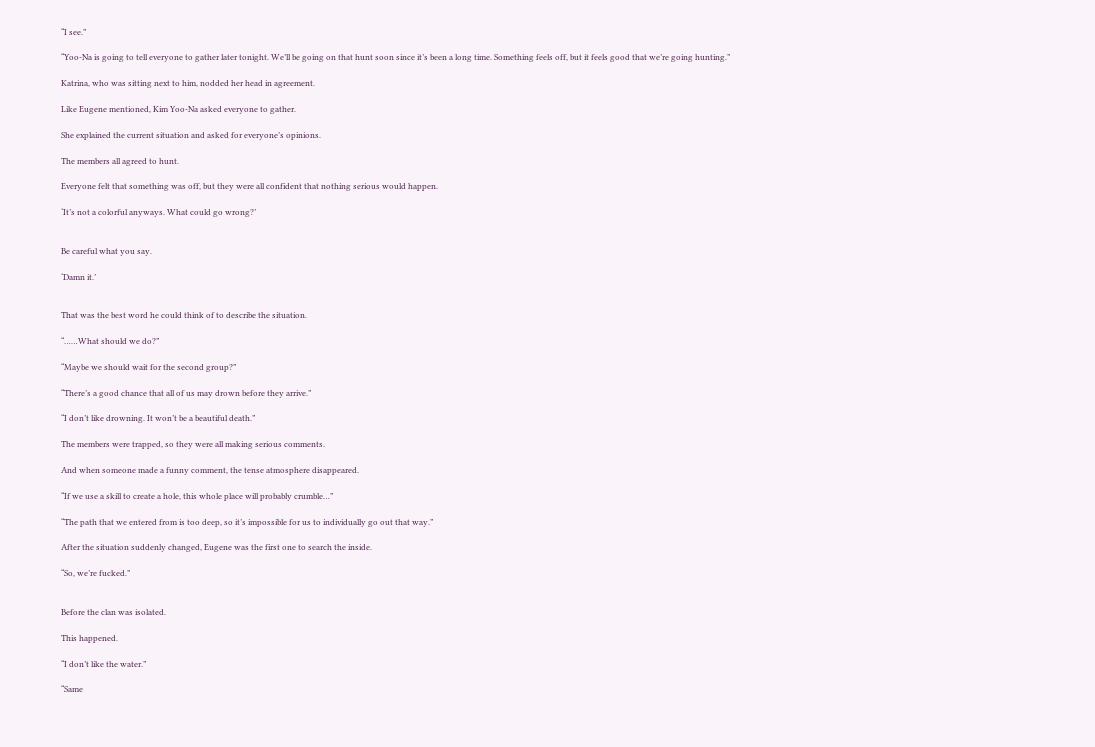“I see.”

“Yoo-Na is going to tell everyone to gather later tonight. We’ll be going on that hunt soon since it’s been a long time. Something feels off, but it feels good that we’re going hunting.”

Katrina, who was sitting next to him, nodded her head in agreement.

Like Eugene mentioned, Kim Yoo-Na asked everyone to gather.

She explained the current situation and asked for everyone’s opinions.

The members all agreed to hunt.

Everyone felt that something was off, but they were all confident that nothing serious would happen.

‘It’s not a colorful anyways. What could go wrong?’


Be careful what you say.

‘Damn it.’


That was the best word he could think of to describe the situation.

“……What should we do?”

“Maybe we should wait for the second group?”

“There’s a good chance that all of us may drown before they arrive.”

“I don’t like drowning. It won’t be a beautiful death.”

The members were trapped, so they were all making serious comments.

And when someone made a funny comment, the tense atmosphere disappeared.

“If we use a skill to create a hole, this whole place will probably crumble…”

“The path that we entered from is too deep, so it’s impossible for us to individually go out that way.”

After the situation suddenly changed, Eugene was the first one to search the inside.

“So, we’re fucked.”


Before the clan was isolated.

This happened.

“I don’t like the water.”

“Same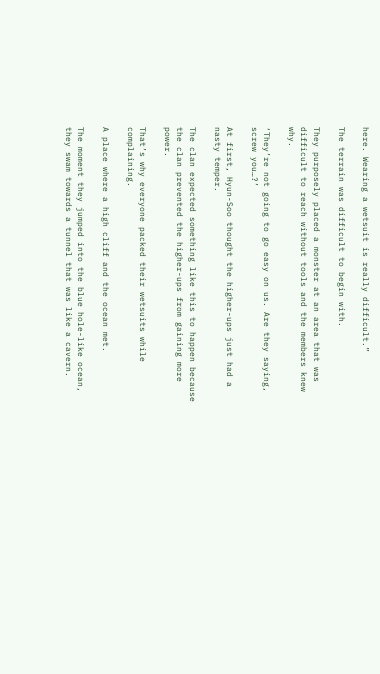here. Wearing a wetsuit is really difficult.”

The terrain was difficult to begin with.

They purposely placed a monster at an area that was difficult to reach without tools and the members knew why.

‘They’re not going to go easy on us. Are they saying, screw you…?’

At first, Hyun-Soo thought the higher-ups just had a nasty temper.

The clan expected something like this to happen because the clan prevented the higher-ups from gaining more power.

That’s why everyone packed their wetsuits while complaining.

A place where a high cliff and the ocean met.

The moment they jumped into the blue hole-like ocean, they swam towards a tunnel that was like a cavern.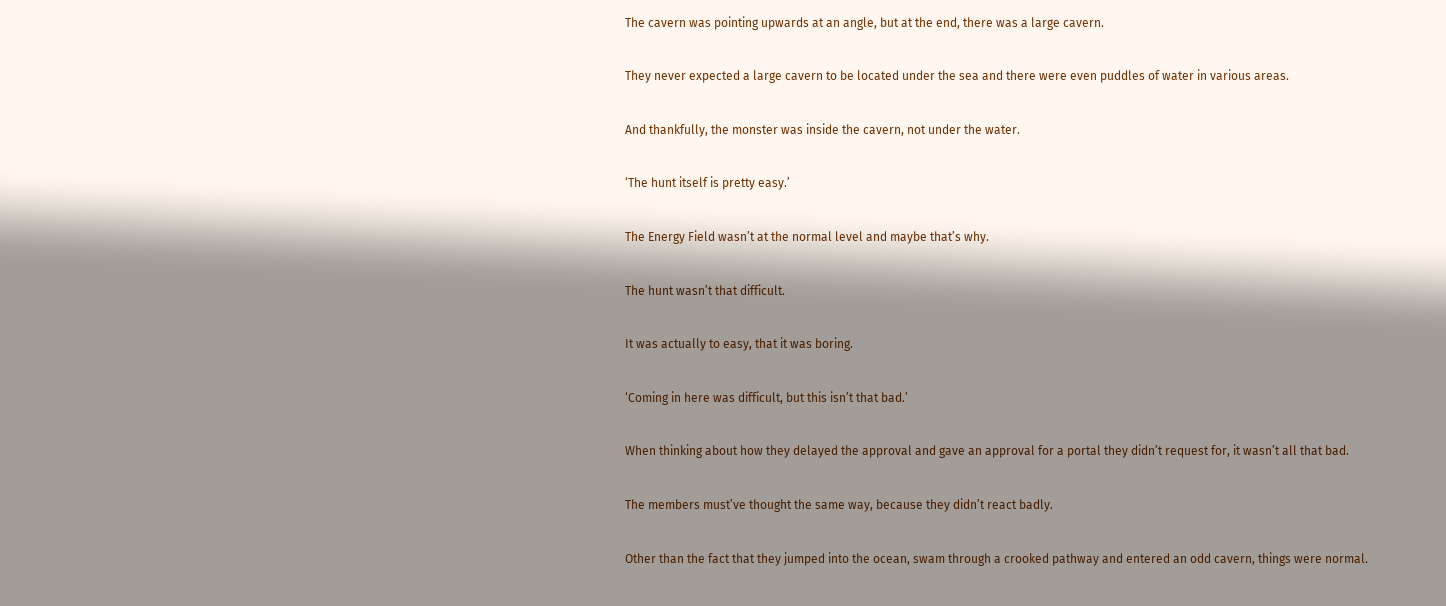The cavern was pointing upwards at an angle, but at the end, there was a large cavern.

They never expected a large cavern to be located under the sea and there were even puddles of water in various areas.

And thankfully, the monster was inside the cavern, not under the water.

‘The hunt itself is pretty easy.’

The Energy Field wasn’t at the normal level and maybe that’s why.

The hunt wasn’t that difficult.

It was actually to easy, that it was boring.

‘Coming in here was difficult, but this isn’t that bad.’

When thinking about how they delayed the approval and gave an approval for a portal they didn’t request for, it wasn’t all that bad.

The members must’ve thought the same way, because they didn’t react badly.

Other than the fact that they jumped into the ocean, swam through a crooked pathway and entered an odd cavern, things were normal.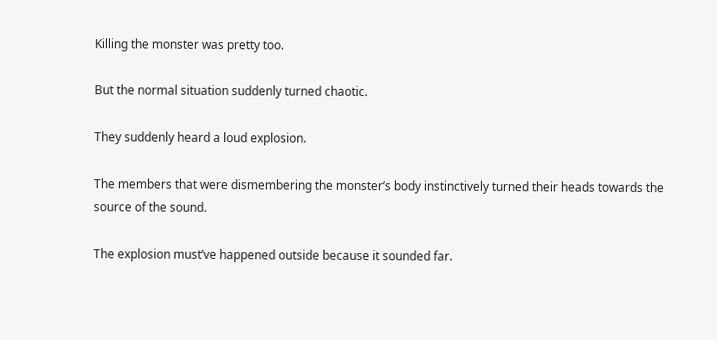Killing the monster was pretty too.

But the normal situation suddenly turned chaotic.

They suddenly heard a loud explosion.

The members that were dismembering the monster’s body instinctively turned their heads towards the source of the sound.

The explosion must’ve happened outside because it sounded far.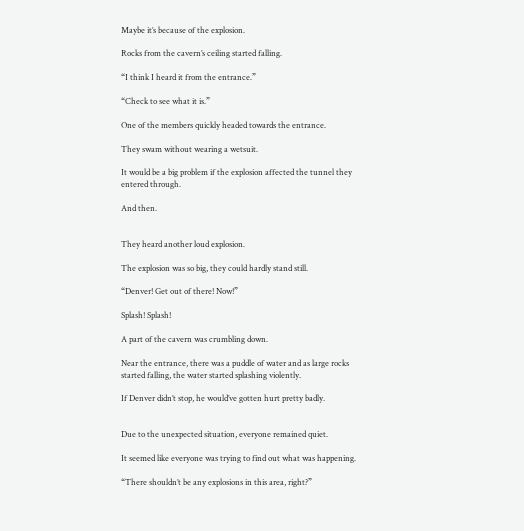Maybe it’s because of the explosion.

Rocks from the cavern’s ceiling started falling.

“I think I heard it from the entrance.”

“Check to see what it is.”

One of the members quickly headed towards the entrance.

They swam without wearing a wetsuit.

It would be a big problem if the explosion affected the tunnel they entered through.

And then.


They heard another loud explosion.

The explosion was so big, they could hardly stand still.

“Denver! Get out of there! Now!”

Splash! Splash!

A part of the cavern was crumbling down.

Near the entrance, there was a puddle of water and as large rocks started falling, the water started splashing violently.

If Denver didn’t stop, he would’ve gotten hurt pretty badly.


Due to the unexpected situation, everyone remained quiet.

It seemed like everyone was trying to find out what was happening.

“There shouldn’t be any explosions in this area, right?”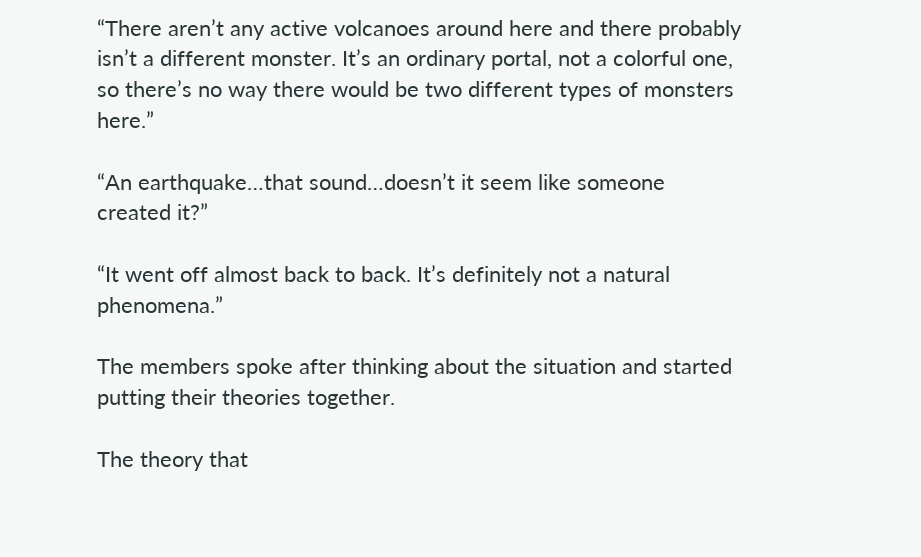“There aren’t any active volcanoes around here and there probably isn’t a different monster. It’s an ordinary portal, not a colorful one, so there’s no way there would be two different types of monsters here.”

“An earthquake…that sound…doesn’t it seem like someone created it?”

“It went off almost back to back. It’s definitely not a natural phenomena.”

The members spoke after thinking about the situation and started putting their theories together.

The theory that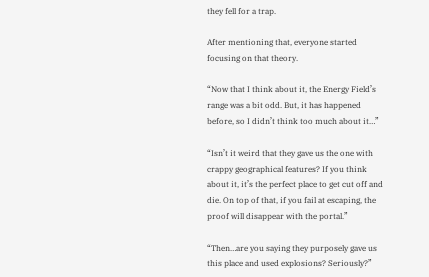they fell for a trap.

After mentioning that, everyone started focusing on that theory.

“Now that I think about it, the Energy Field’s range was a bit odd. But, it has happened before, so I didn’t think too much about it…”

“Isn’t it weird that they gave us the one with crappy geographical features? If you think about it, it’s the perfect place to get cut off and die. On top of that, if you fail at escaping, the proof will disappear with the portal.”

“Then…are you saying they purposely gave us this place and used explosions? Seriously?”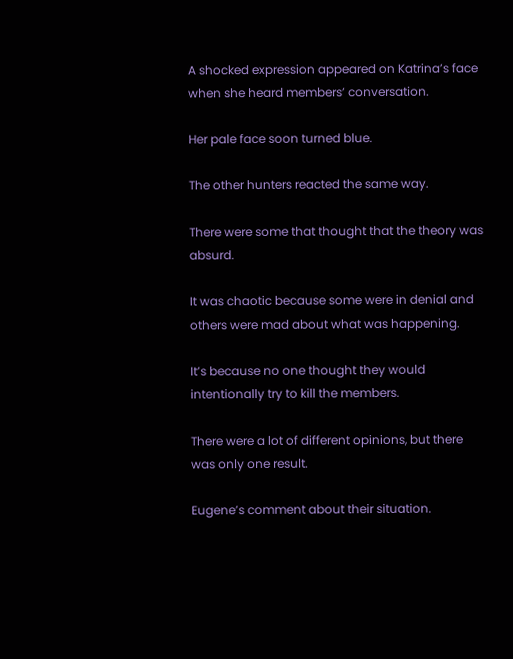A shocked expression appeared on Katrina’s face when she heard members’ conversation.

Her pale face soon turned blue.

The other hunters reacted the same way.

There were some that thought that the theory was absurd.

It was chaotic because some were in denial and others were mad about what was happening.

It’s because no one thought they would intentionally try to kill the members.

There were a lot of different opinions, but there was only one result.

Eugene’s comment about their situation.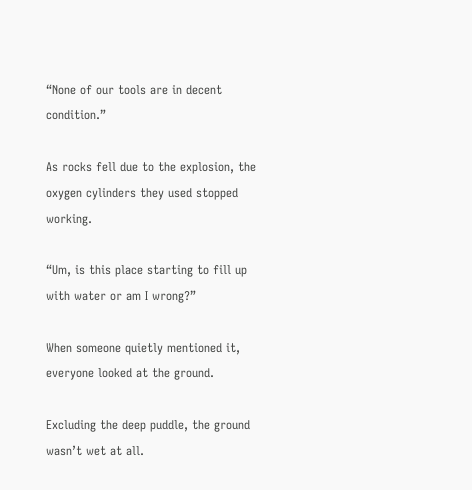“None of our tools are in decent condition.”

As rocks fell due to the explosion, the oxygen cylinders they used stopped working.

“Um, is this place starting to fill up with water or am I wrong?”

When someone quietly mentioned it, everyone looked at the ground.

Excluding the deep puddle, the ground wasn’t wet at all.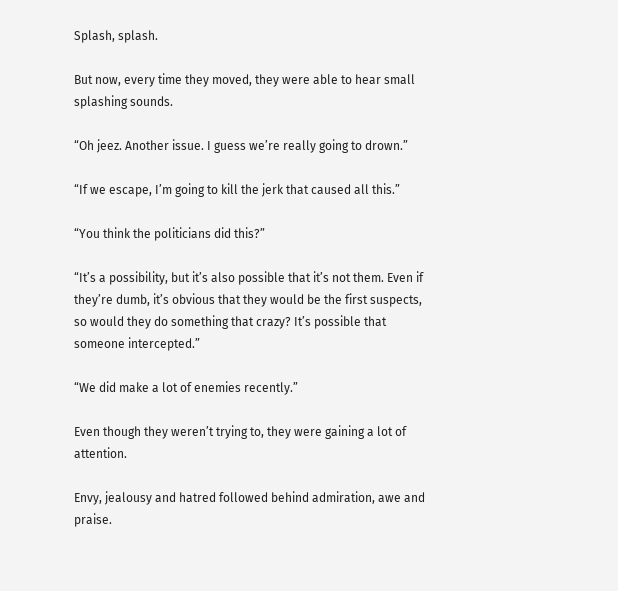Splash, splash.

But now, every time they moved, they were able to hear small splashing sounds.

“Oh jeez. Another issue. I guess we’re really going to drown.”

“If we escape, I’m going to kill the jerk that caused all this.”

“You think the politicians did this?”

“It’s a possibility, but it’s also possible that it’s not them. Even if they’re dumb, it’s obvious that they would be the first suspects, so would they do something that crazy? It’s possible that someone intercepted.”

“We did make a lot of enemies recently.”

Even though they weren’t trying to, they were gaining a lot of attention.

Envy, jealousy and hatred followed behind admiration, awe and praise.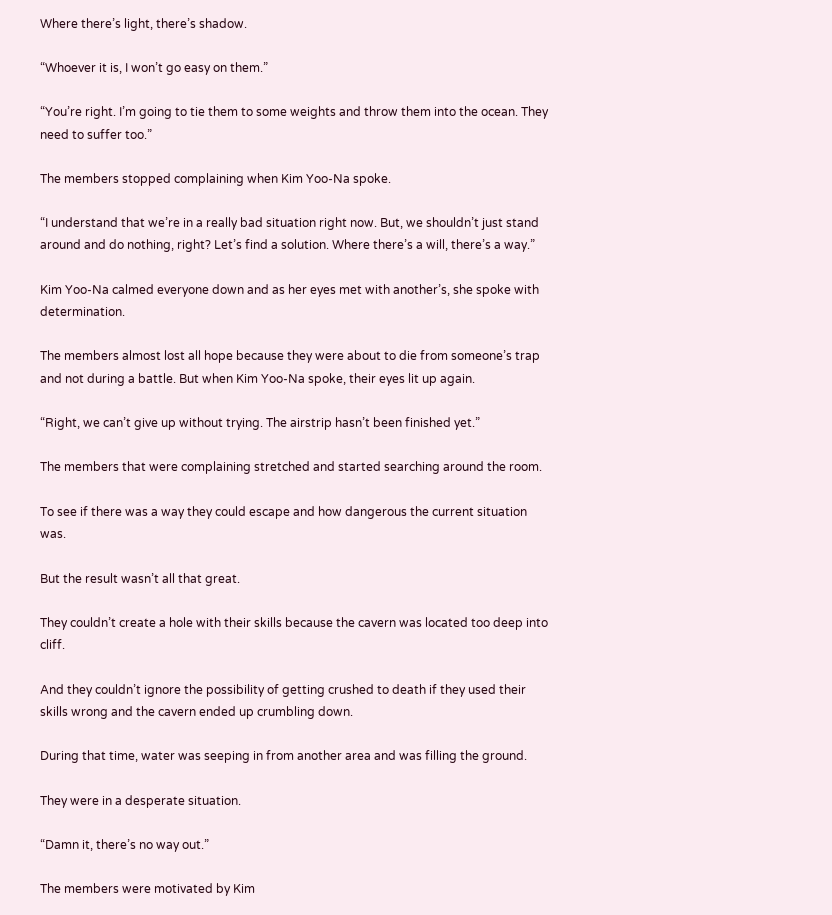Where there’s light, there’s shadow.

“Whoever it is, I won’t go easy on them.”

“You’re right. I’m going to tie them to some weights and throw them into the ocean. They need to suffer too.”

The members stopped complaining when Kim Yoo-Na spoke.

“I understand that we’re in a really bad situation right now. But, we shouldn’t just stand around and do nothing, right? Let’s find a solution. Where there’s a will, there’s a way.”

Kim Yoo-Na calmed everyone down and as her eyes met with another’s, she spoke with determination.

The members almost lost all hope because they were about to die from someone’s trap and not during a battle. But when Kim Yoo-Na spoke, their eyes lit up again.

“Right, we can’t give up without trying. The airstrip hasn’t been finished yet.”

The members that were complaining stretched and started searching around the room.

To see if there was a way they could escape and how dangerous the current situation was.

But the result wasn’t all that great.

They couldn’t create a hole with their skills because the cavern was located too deep into cliff.

And they couldn’t ignore the possibility of getting crushed to death if they used their skills wrong and the cavern ended up crumbling down.

During that time, water was seeping in from another area and was filling the ground.

They were in a desperate situation.

“Damn it, there’s no way out.”

The members were motivated by Kim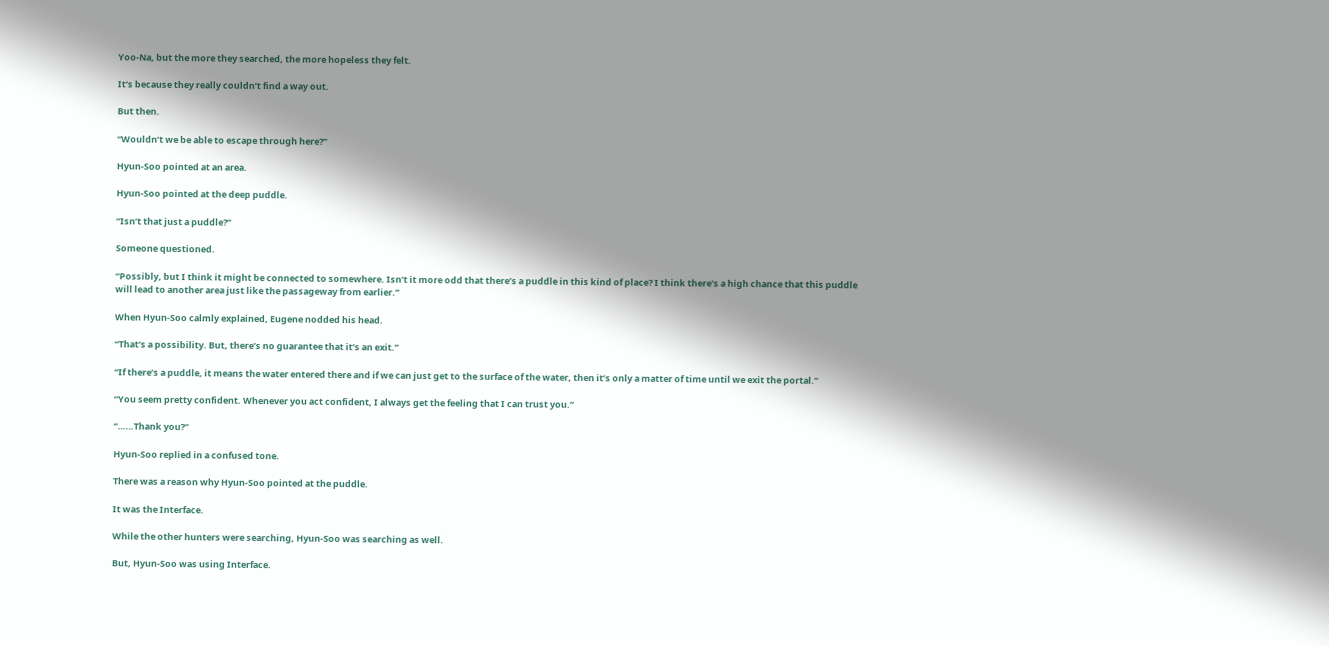Yoo-Na, but the more they searched, the more hopeless they felt.

It’s because they really couldn’t find a way out.

But then.

“Wouldn’t we be able to escape through here?”

Hyun-Soo pointed at an area.

Hyun-Soo pointed at the deep puddle.

“Isn’t that just a puddle?”

Someone questioned.

“Possibly, but I think it might be connected to somewhere. Isn’t it more odd that there’s a puddle in this kind of place? I think there’s a high chance that this puddle will lead to another area just like the passageway from earlier.”

When Hyun-Soo calmly explained, Eugene nodded his head.

“That’s a possibility. But, there’s no guarantee that it’s an exit.”

“If there’s a puddle, it means the water entered there and if we can just get to the surface of the water, then it’s only a matter of time until we exit the portal.”

“You seem pretty confident. Whenever you act confident, I always get the feeling that I can trust you.”

“……Thank you?”

Hyun-Soo replied in a confused tone.

There was a reason why Hyun-Soo pointed at the puddle.

It was the Interface.

While the other hunters were searching, Hyun-Soo was searching as well.

But, Hyun-Soo was using Interface.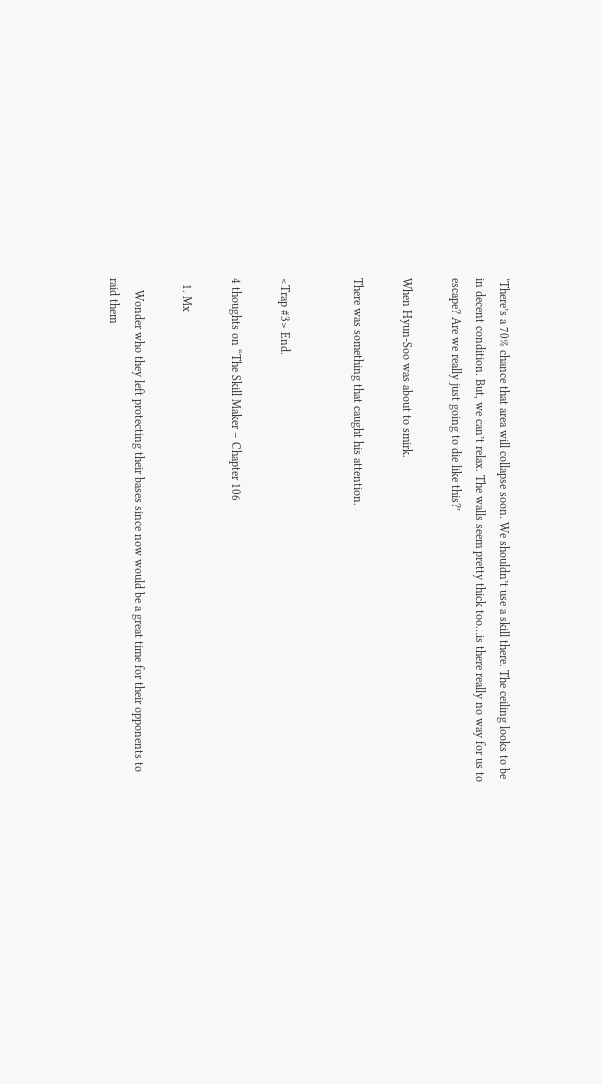‘There’s a 70% chance that area will collapse soon. We shouldn’t use a skill there. The ceiling looks to be in decent condition. But, we can’t relax. The walls seem pretty thick too…is there really no way for us to escape? Are we really just going to die like this?’

When Hyun-Soo was about to smirk.

There was something that caught his attention.


<Trap #3> End.

4 thoughts on “The Skill Maker – Chapter 106

  1. Mx

    Wonder who they left protecting their bases since now would be a great time for their opponents to raid them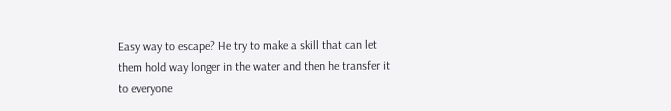Easy way to escape? He try to make a skill that can let them hold way longer in the water and then he transfer it to everyone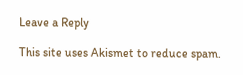Leave a Reply

This site uses Akismet to reduce spam.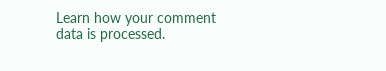Learn how your comment data is processed.